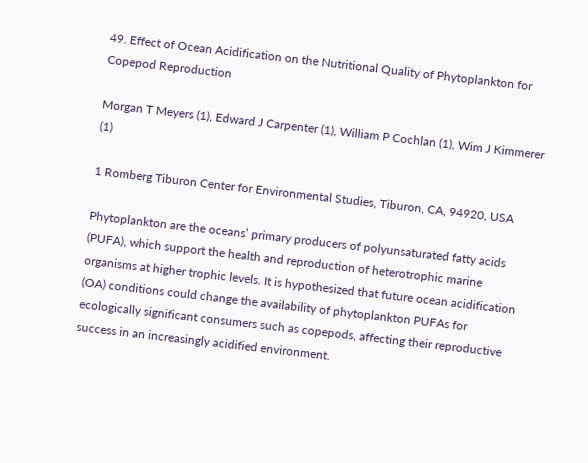49. Effect of Ocean Acidification on the Nutritional Quality of Phytoplankton for Copepod Reproduction

Morgan T Meyers (1), Edward J Carpenter (1), William P Cochlan (1), Wim J Kimmerer (1)

1 Romberg Tiburon Center for Environmental Studies, Tiburon, CA, 94920, USA

Phytoplankton are the oceans’ primary producers of polyunsaturated fatty acids (PUFA), which support the health and reproduction of heterotrophic marine organisms at higher trophic levels. It is hypothesized that future ocean acidification (OA) conditions could change the availability of phytoplankton PUFAs for ecologically significant consumers such as copepods, affecting their reproductive success in an increasingly acidified environment.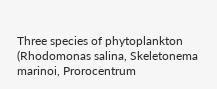Three species of phytoplankton (Rhodomonas salina, Skeletonema marinoi, Prorocentrum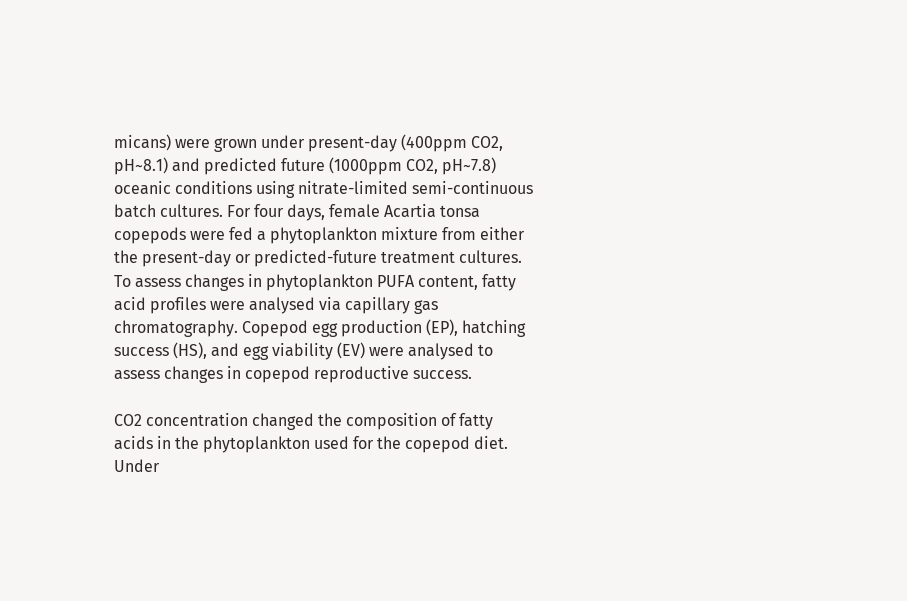micans) were grown under present-day (400ppm CO2, pH~8.1) and predicted future (1000ppm CO2, pH~7.8) oceanic conditions using nitrate-limited semi-continuous batch cultures. For four days, female Acartia tonsa copepods were fed a phytoplankton mixture from either the present-day or predicted-future treatment cultures. To assess changes in phytoplankton PUFA content, fatty acid profiles were analysed via capillary gas chromatography. Copepod egg production (EP), hatching success (HS), and egg viability (EV) were analysed to assess changes in copepod reproductive success.

CO2 concentration changed the composition of fatty acids in the phytoplankton used for the copepod diet. Under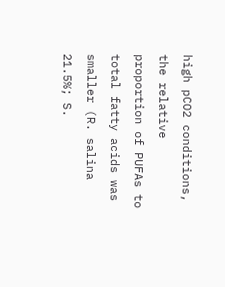high pCO2 conditions, the relative proportion of PUFAs to total fatty acids was smaller (R. salina 21.5%; S.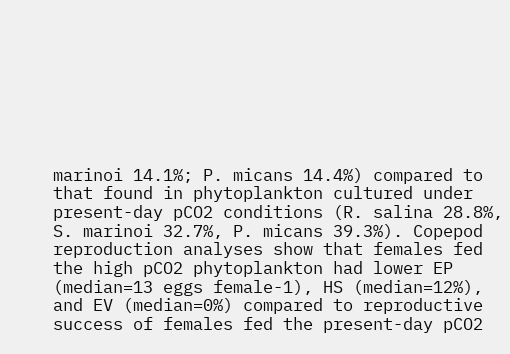marinoi 14.1%; P. micans 14.4%) compared to that found in phytoplankton cultured under present-day pCO2 conditions (R. salina 28.8%, S. marinoi 32.7%, P. micans 39.3%). Copepod reproduction analyses show that females fed the high pCO2 phytoplankton had lower EP (median=13 eggs female-1), HS (median=12%), and EV (median=0%) compared to reproductive success of females fed the present-day pCO2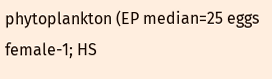phytoplankton (EP median=25 eggs female-1; HS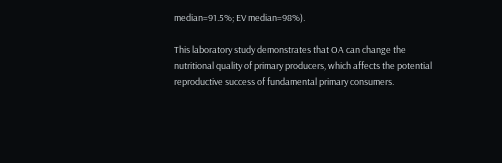median=91.5%; EV median=98%).

This laboratory study demonstrates that OA can change the nutritional quality of primary producers, which affects the potential reproductive success of fundamental primary consumers.